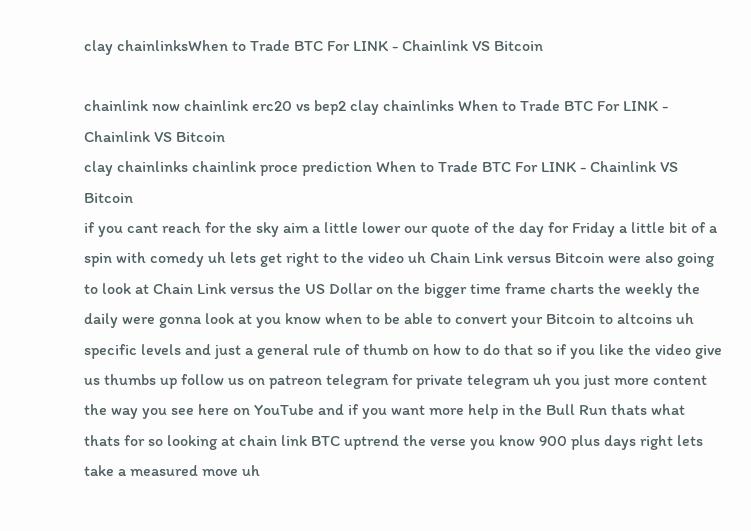clay chainlinksWhen to Trade BTC For LINK - Chainlink VS Bitcoin

chainlink now chainlink erc20 vs bep2 clay chainlinks When to Trade BTC For LINK - Chainlink VS Bitcoin
clay chainlinks chainlink proce prediction When to Trade BTC For LINK - Chainlink VS Bitcoin
if you cant reach for the sky aim a little lower our quote of the day for Friday a little bit of a spin with comedy uh lets get right to the video uh Chain Link versus Bitcoin were also going to look at Chain Link versus the US Dollar on the bigger time frame charts the weekly the daily were gonna look at you know when to be able to convert your Bitcoin to altcoins uh specific levels and just a general rule of thumb on how to do that so if you like the video give us thumbs up follow us on patreon telegram for private telegram uh you just more content the way you see here on YouTube and if you want more help in the Bull Run thats what thats for so looking at chain link BTC uptrend the verse you know 900 plus days right lets take a measured move uh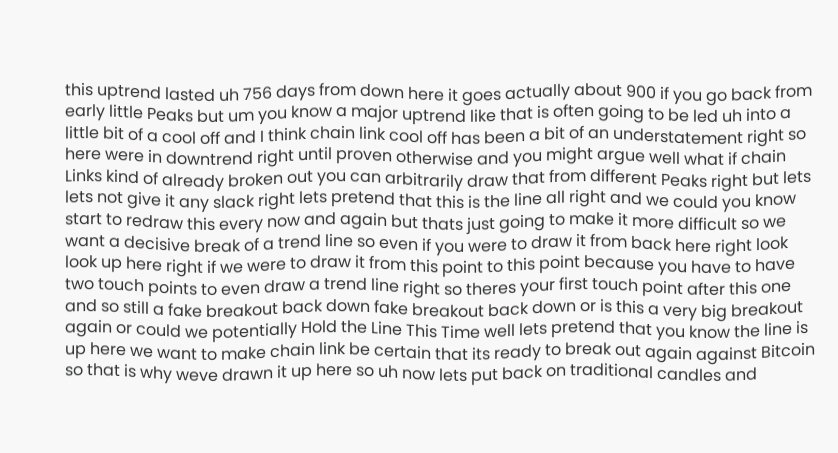this uptrend lasted uh 756 days from down here it goes actually about 900 if you go back from early little Peaks but um you know a major uptrend like that is often going to be led uh into a little bit of a cool off and I think chain link cool off has been a bit of an understatement right so here were in downtrend right until proven otherwise and you might argue well what if chain Links kind of already broken out you can arbitrarily draw that from different Peaks right but lets lets not give it any slack right lets pretend that this is the line all right and we could you know start to redraw this every now and again but thats just going to make it more difficult so we want a decisive break of a trend line so even if you were to draw it from back here right look look up here right if we were to draw it from this point to this point because you have to have two touch points to even draw a trend line right so theres your first touch point after this one and so still a fake breakout back down fake breakout back down or is this a very big breakout again or could we potentially Hold the Line This Time well lets pretend that you know the line is up here we want to make chain link be certain that its ready to break out again against Bitcoin so that is why weve drawn it up here so uh now lets put back on traditional candles and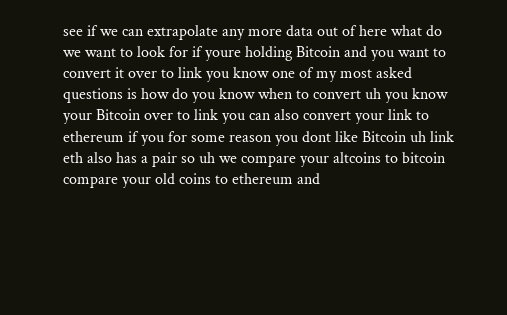see if we can extrapolate any more data out of here what do we want to look for if youre holding Bitcoin and you want to convert it over to link you know one of my most asked questions is how do you know when to convert uh you know your Bitcoin over to link you can also convert your link to ethereum if you for some reason you dont like Bitcoin uh link eth also has a pair so uh we compare your altcoins to bitcoin compare your old coins to ethereum and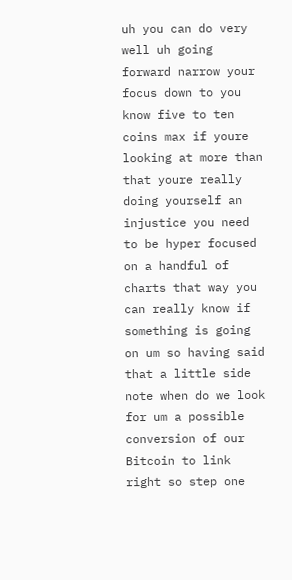uh you can do very well uh going forward narrow your focus down to you know five to ten coins max if youre looking at more than that youre really doing yourself an injustice you need to be hyper focused on a handful of charts that way you can really know if something is going on um so having said that a little side note when do we look for um a possible conversion of our Bitcoin to link right so step one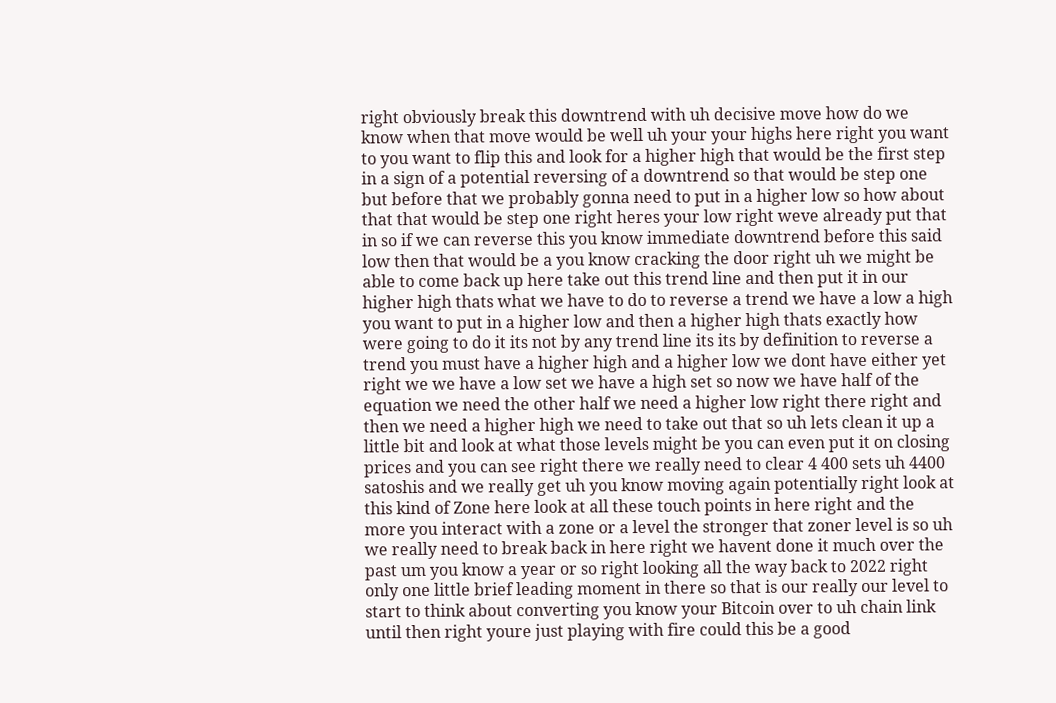right obviously break this downtrend with uh decisive move how do we know when that move would be well uh your your highs here right you want to you want to flip this and look for a higher high that would be the first step in a sign of a potential reversing of a downtrend so that would be step one but before that we probably gonna need to put in a higher low so how about that that would be step one right heres your low right weve already put that in so if we can reverse this you know immediate downtrend before this said low then that would be a you know cracking the door right uh we might be able to come back up here take out this trend line and then put it in our higher high thats what we have to do to reverse a trend we have a low a high you want to put in a higher low and then a higher high thats exactly how were going to do it its not by any trend line its its by definition to reverse a trend you must have a higher high and a higher low we dont have either yet right we we have a low set we have a high set so now we have half of the equation we need the other half we need a higher low right there right and then we need a higher high we need to take out that so uh lets clean it up a little bit and look at what those levels might be you can even put it on closing prices and you can see right there we really need to clear 4 400 sets uh 4400 satoshis and we really get uh you know moving again potentially right look at this kind of Zone here look at all these touch points in here right and the more you interact with a zone or a level the stronger that zoner level is so uh we really need to break back in here right we havent done it much over the past um you know a year or so right looking all the way back to 2022 right only one little brief leading moment in there so that is our really our level to start to think about converting you know your Bitcoin over to uh chain link until then right youre just playing with fire could this be a good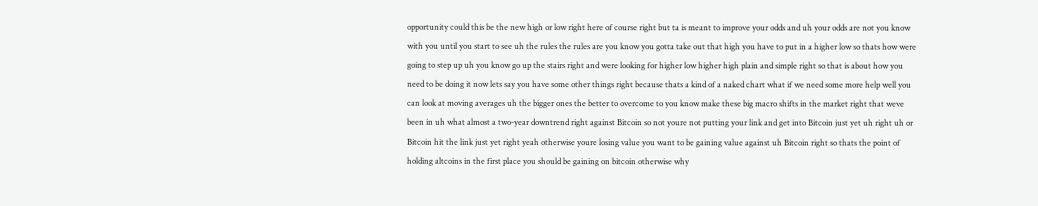opportunity could this be the new high or low right here of course right but ta is meant to improve your odds and uh your odds are not you know with you until you start to see uh the rules the rules are you know you gotta take out that high you have to put in a higher low so thats how were going to step up uh you know go up the stairs right and were looking for higher low higher high plain and simple right so that is about how you need to be doing it now lets say you have some other things right because thats a kind of a naked chart what if we need some more help well you can look at moving averages uh the bigger ones the better to overcome to you know make these big macro shifts in the market right that weve been in uh what almost a two-year downtrend right against Bitcoin so not youre not putting your link and get into Bitcoin just yet uh right uh or Bitcoin hit the link just yet right yeah otherwise youre losing value you want to be gaining value against uh Bitcoin right so thats the point of holding altcoins in the first place you should be gaining on bitcoin otherwise why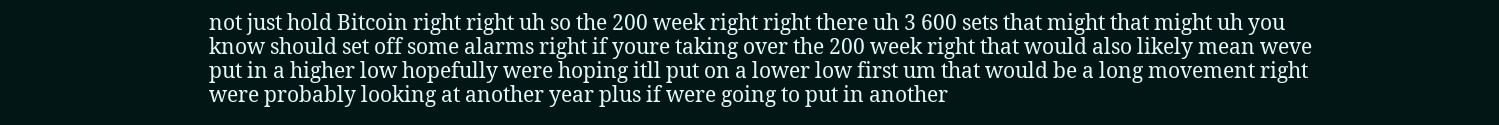not just hold Bitcoin right right uh so the 200 week right right there uh 3 600 sets that might that might uh you know should set off some alarms right if youre taking over the 200 week right that would also likely mean weve put in a higher low hopefully were hoping itll put on a lower low first um that would be a long movement right were probably looking at another year plus if were going to put in another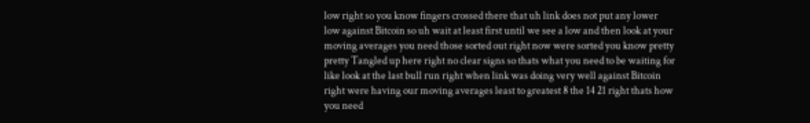low right so you know fingers crossed there that uh link does not put any lower low against Bitcoin so uh wait at least first until we see a low and then look at your moving averages you need those sorted out right now were sorted you know pretty pretty Tangled up here right no clear signs so thats what you need to be waiting for like look at the last bull run right when link was doing very well against Bitcoin right were having our moving averages least to greatest 8 the 14 21 right thats how you need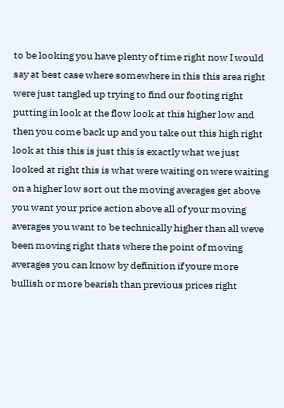to be looking you have plenty of time right now I would say at best case where somewhere in this this area right were just tangled up trying to find our footing right putting in look at the flow look at this higher low and then you come back up and you take out this high right look at this this is just this is exactly what we just looked at right this is what were waiting on were waiting on a higher low sort out the moving averages get above you want your price action above all of your moving averages you want to be technically higher than all weve been moving right thats where the point of moving averages you can know by definition if youre more bullish or more bearish than previous prices right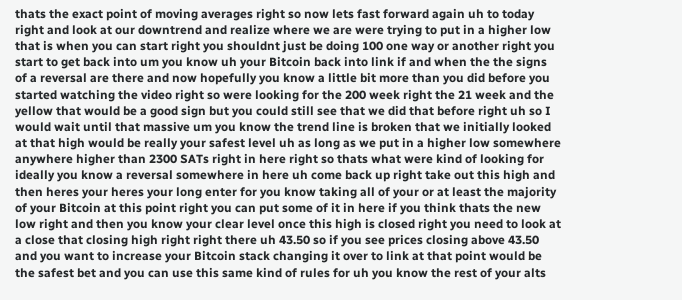thats the exact point of moving averages right so now lets fast forward again uh to today right and look at our downtrend and realize where we are were trying to put in a higher low that is when you can start right you shouldnt just be doing 100 one way or another right you start to get back into um you know uh your Bitcoin back into link if and when the the signs of a reversal are there and now hopefully you know a little bit more than you did before you started watching the video right so were looking for the 200 week right the 21 week and the yellow that would be a good sign but you could still see that we did that before right uh so I would wait until that massive um you know the trend line is broken that we initially looked at that high would be really your safest level uh as long as we put in a higher low somewhere anywhere higher than 2300 SATs right in here right so thats what were kind of looking for ideally you know a reversal somewhere in here uh come back up right take out this high and then heres your heres your long enter for you know taking all of your or at least the majority of your Bitcoin at this point right you can put some of it in here if you think thats the new low right and then you know your clear level once this high is closed right you need to look at a close that closing high right right there uh 43.50 so if you see prices closing above 43.50 and you want to increase your Bitcoin stack changing it over to link at that point would be the safest bet and you can use this same kind of rules for uh you know the rest of your alts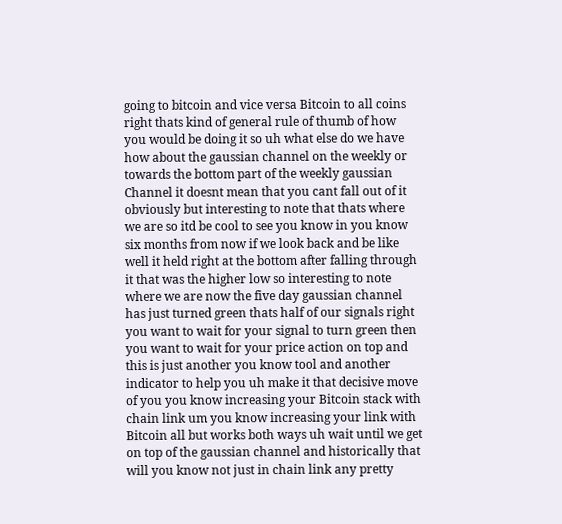going to bitcoin and vice versa Bitcoin to all coins right thats kind of general rule of thumb of how you would be doing it so uh what else do we have how about the gaussian channel on the weekly or towards the bottom part of the weekly gaussian Channel it doesnt mean that you cant fall out of it obviously but interesting to note that thats where we are so itd be cool to see you know in you know six months from now if we look back and be like well it held right at the bottom after falling through it that was the higher low so interesting to note where we are now the five day gaussian channel has just turned green thats half of our signals right you want to wait for your signal to turn green then you want to wait for your price action on top and this is just another you know tool and another indicator to help you uh make it that decisive move of you you know increasing your Bitcoin stack with chain link um you know increasing your link with Bitcoin all but works both ways uh wait until we get on top of the gaussian channel and historically that will you know not just in chain link any pretty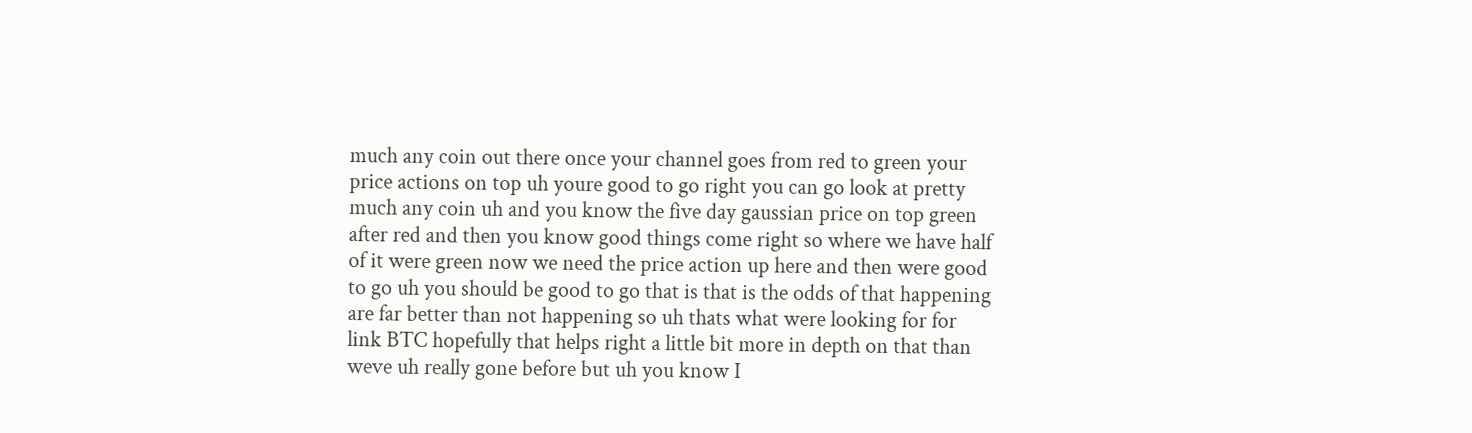much any coin out there once your channel goes from red to green your price actions on top uh youre good to go right you can go look at pretty much any coin uh and you know the five day gaussian price on top green after red and then you know good things come right so where we have half of it were green now we need the price action up here and then were good to go uh you should be good to go that is that is the odds of that happening are far better than not happening so uh thats what were looking for for link BTC hopefully that helps right a little bit more in depth on that than weve uh really gone before but uh you know I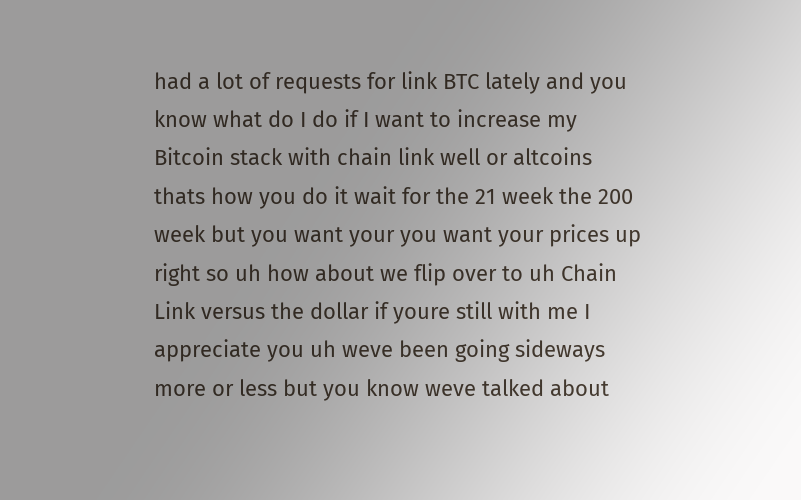had a lot of requests for link BTC lately and you know what do I do if I want to increase my Bitcoin stack with chain link well or altcoins thats how you do it wait for the 21 week the 200 week but you want your you want your prices up right so uh how about we flip over to uh Chain Link versus the dollar if youre still with me I appreciate you uh weve been going sideways more or less but you know weve talked about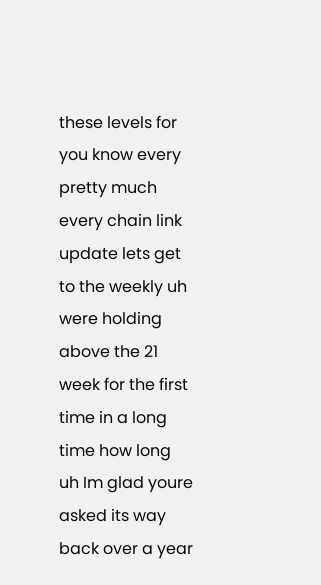these levels for you know every pretty much every chain link update lets get to the weekly uh were holding above the 21 week for the first time in a long time how long uh Im glad youre asked its way back over a year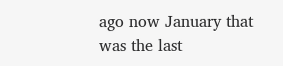ago now January that was the last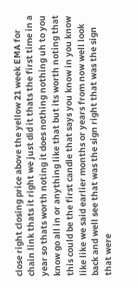close right closing price above the yellow 21 week EMA for chain link thats it right we just did it thats the first time in a year so thats worth noting it does nothing nothing uh to you know go all in or anything like that but its worth noting that this could be the first candle that says you know in you know like like we said earlier months or years from now well look back and well see that was the sign right that was the sign that were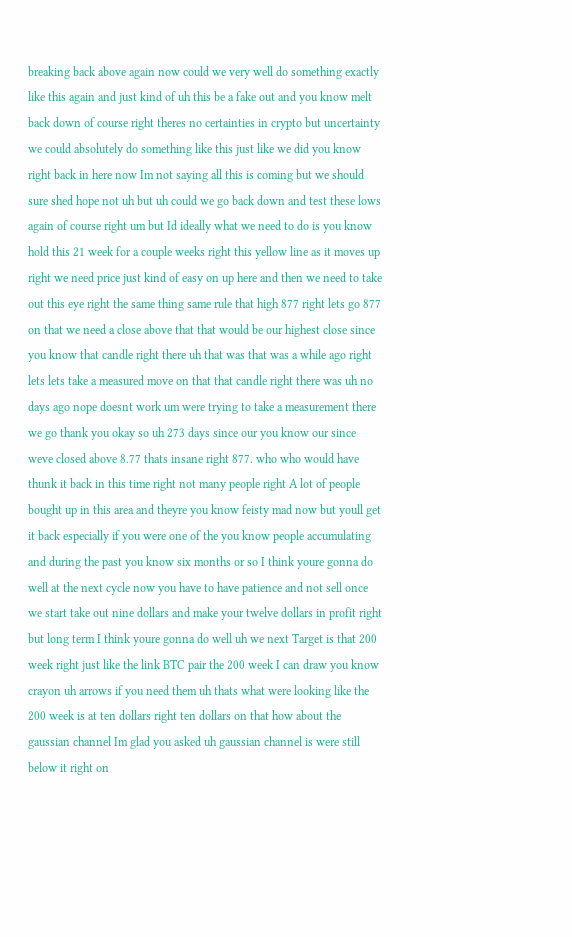breaking back above again now could we very well do something exactly like this again and just kind of uh this be a fake out and you know melt back down of course right theres no certainties in crypto but uncertainty we could absolutely do something like this just like we did you know right back in here now Im not saying all this is coming but we should sure shed hope not uh but uh could we go back down and test these lows again of course right um but Id ideally what we need to do is you know hold this 21 week for a couple weeks right this yellow line as it moves up right we need price just kind of easy on up here and then we need to take out this eye right the same thing same rule that high 877 right lets go 877 on that we need a close above that that would be our highest close since you know that candle right there uh that was that was a while ago right lets lets take a measured move on that that candle right there was uh no days ago nope doesnt work um were trying to take a measurement there we go thank you okay so uh 273 days since our you know our since weve closed above 8.77 thats insane right 877. who who would have thunk it back in this time right not many people right A lot of people bought up in this area and theyre you know feisty mad now but youll get it back especially if you were one of the you know people accumulating and during the past you know six months or so I think youre gonna do well at the next cycle now you have to have patience and not sell once we start take out nine dollars and make your twelve dollars in profit right but long term I think youre gonna do well uh we next Target is that 200 week right just like the link BTC pair the 200 week I can draw you know crayon uh arrows if you need them uh thats what were looking like the 200 week is at ten dollars right ten dollars on that how about the gaussian channel Im glad you asked uh gaussian channel is were still below it right on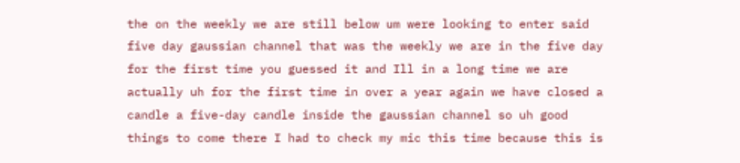the on the weekly we are still below um were looking to enter said five day gaussian channel that was the weekly we are in the five day for the first time you guessed it and Ill in a long time we are actually uh for the first time in over a year again we have closed a candle a five-day candle inside the gaussian channel so uh good things to come there I had to check my mic this time because this is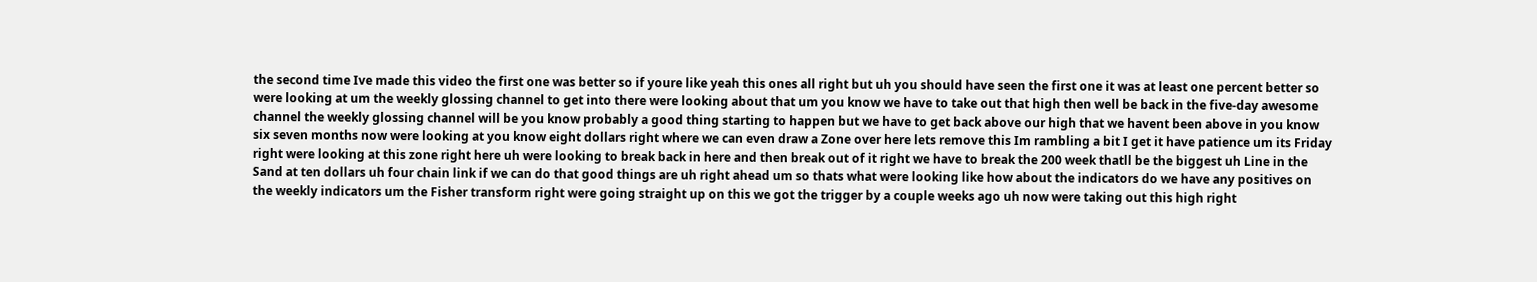the second time Ive made this video the first one was better so if youre like yeah this ones all right but uh you should have seen the first one it was at least one percent better so were looking at um the weekly glossing channel to get into there were looking about that um you know we have to take out that high then well be back in the five-day awesome channel the weekly glossing channel will be you know probably a good thing starting to happen but we have to get back above our high that we havent been above in you know six seven months now were looking at you know eight dollars right where we can even draw a Zone over here lets remove this Im rambling a bit I get it have patience um its Friday right were looking at this zone right here uh were looking to break back in here and then break out of it right we have to break the 200 week thatll be the biggest uh Line in the Sand at ten dollars uh four chain link if we can do that good things are uh right ahead um so thats what were looking like how about the indicators do we have any positives on the weekly indicators um the Fisher transform right were going straight up on this we got the trigger by a couple weeks ago uh now were taking out this high right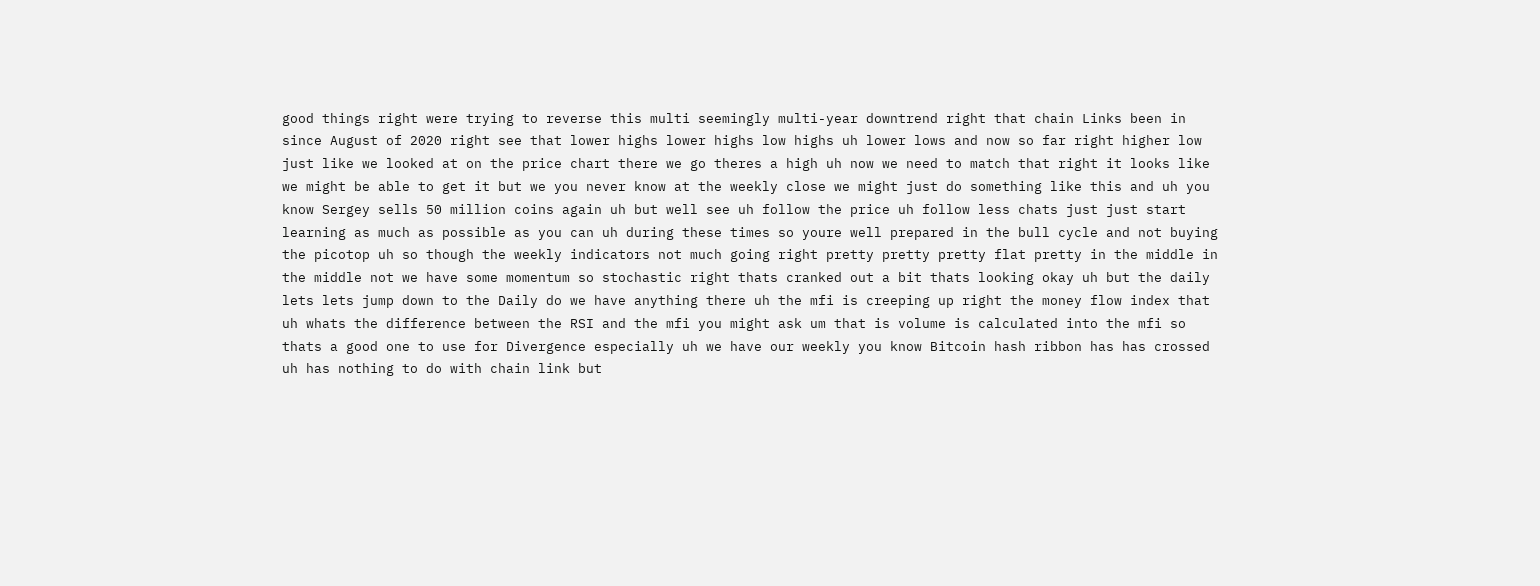good things right were trying to reverse this multi seemingly multi-year downtrend right that chain Links been in since August of 2020 right see that lower highs lower highs low highs uh lower lows and now so far right higher low just like we looked at on the price chart there we go theres a high uh now we need to match that right it looks like we might be able to get it but we you never know at the weekly close we might just do something like this and uh you know Sergey sells 50 million coins again uh but well see uh follow the price uh follow less chats just just start learning as much as possible as you can uh during these times so youre well prepared in the bull cycle and not buying the picotop uh so though the weekly indicators not much going right pretty pretty pretty flat pretty in the middle in the middle not we have some momentum so stochastic right thats cranked out a bit thats looking okay uh but the daily lets lets jump down to the Daily do we have anything there uh the mfi is creeping up right the money flow index that uh whats the difference between the RSI and the mfi you might ask um that is volume is calculated into the mfi so thats a good one to use for Divergence especially uh we have our weekly you know Bitcoin hash ribbon has has crossed uh has nothing to do with chain link but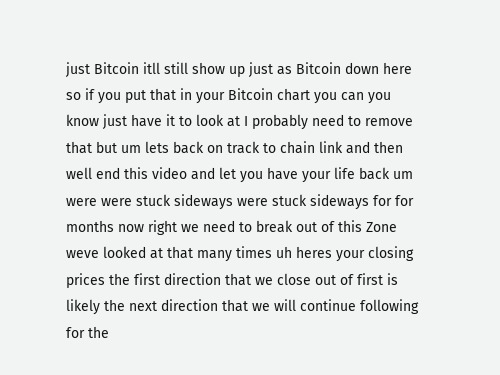just Bitcoin itll still show up just as Bitcoin down here so if you put that in your Bitcoin chart you can you know just have it to look at I probably need to remove that but um lets back on track to chain link and then well end this video and let you have your life back um were were stuck sideways were stuck sideways for for months now right we need to break out of this Zone weve looked at that many times uh heres your closing prices the first direction that we close out of first is likely the next direction that we will continue following for the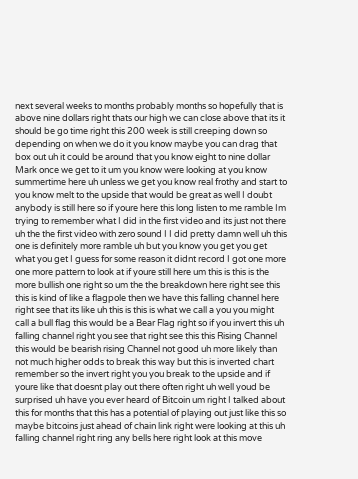next several weeks to months probably months so hopefully that is above nine dollars right thats our high we can close above that its it should be go time right this 200 week is still creeping down so depending on when we do it you know maybe you can drag that box out uh it could be around that you know eight to nine dollar Mark once we get to it um you know were looking at you know summertime here uh unless we get you know real frothy and start to you know melt to the upside that would be great as well I doubt anybody is still here so if youre here this long listen to me ramble Im trying to remember what I did in the first video and its just not there uh the the first video with zero sound I I did pretty damn well uh this one is definitely more ramble uh but you know you get you get what you get I guess for some reason it didnt record I got one more one more pattern to look at if youre still here um this is this is the more bullish one right so um the the breakdown here right see this this is kind of like a flagpole then we have this falling channel here right see that its like uh this is this is what we call a you you might call a bull flag this would be a Bear Flag right so if you invert this uh falling channel right you see that right see this this Rising Channel this would be bearish rising Channel not good uh more likely than not much higher odds to break this way but this is inverted chart remember so the invert right you you break to the upside and if youre like that doesnt play out there often right uh well youd be surprised uh have you ever heard of Bitcoin um right I talked about this for months that this has a potential of playing out just like this so maybe bitcoins just ahead of chain link right were looking at this uh falling channel right ring any bells here right look at this move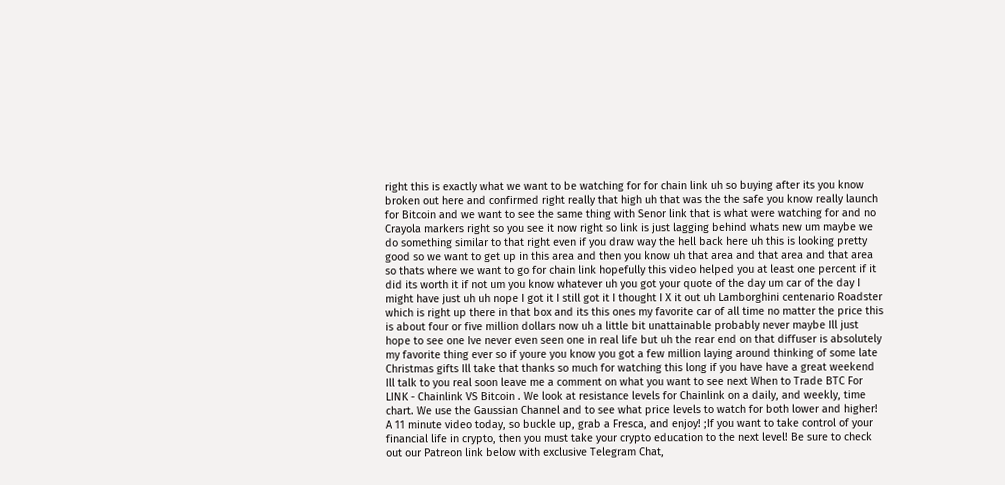right this is exactly what we want to be watching for for chain link uh so buying after its you know broken out here and confirmed right really that high uh that was the the safe you know really launch for Bitcoin and we want to see the same thing with Senor link that is what were watching for and no Crayola markers right so you see it now right so link is just lagging behind whats new um maybe we do something similar to that right even if you draw way the hell back here uh this is looking pretty good so we want to get up in this area and then you know uh that area and that area and that area so thats where we want to go for chain link hopefully this video helped you at least one percent if it did its worth it if not um you know whatever uh you got your quote of the day um car of the day I might have just uh uh nope I got it I still got it I thought I X it out uh Lamborghini centenario Roadster which is right up there in that box and its this ones my favorite car of all time no matter the price this is about four or five million dollars now uh a little bit unattainable probably never maybe Ill just hope to see one Ive never even seen one in real life but uh the rear end on that diffuser is absolutely my favorite thing ever so if youre you know you got a few million laying around thinking of some late Christmas gifts Ill take that thanks so much for watching this long if you have have a great weekend Ill talk to you real soon leave me a comment on what you want to see next When to Trade BTC For LINK - Chainlink VS Bitcoin . We look at resistance levels for Chainlink on a daily, and weekly, time chart. We use the Gaussian Channel and to see what price levels to watch for both lower and higher! A 11 minute video today, so buckle up, grab a Fresca, and enjoy! ;If you want to take control of your financial life in crypto, then you must take your crypto education to the next level! Be sure to check out our Patreon link below with exclusive Telegram Chat,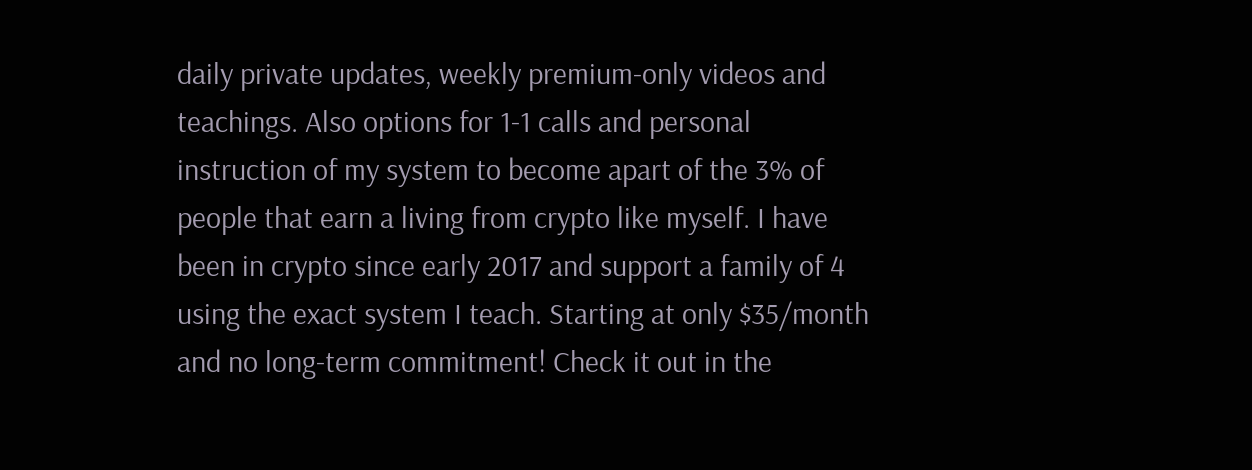daily private updates, weekly premium-only videos and teachings. Also options for 1-1 calls and personal instruction of my system to become apart of the 3% of people that earn a living from crypto like myself. I have been in crypto since early 2017 and support a family of 4 using the exact system I teach. Starting at only $35/month and no long-term commitment! Check it out in the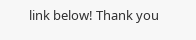link below! Thank you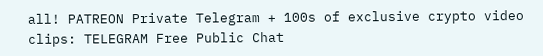all! PATREON Private Telegram + 100s of exclusive crypto video clips: TELEGRAM Free Public Chat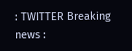: TWITTER Breaking news :